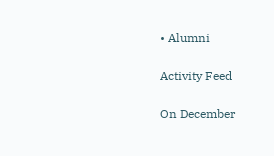• Alumni

Activity Feed

On December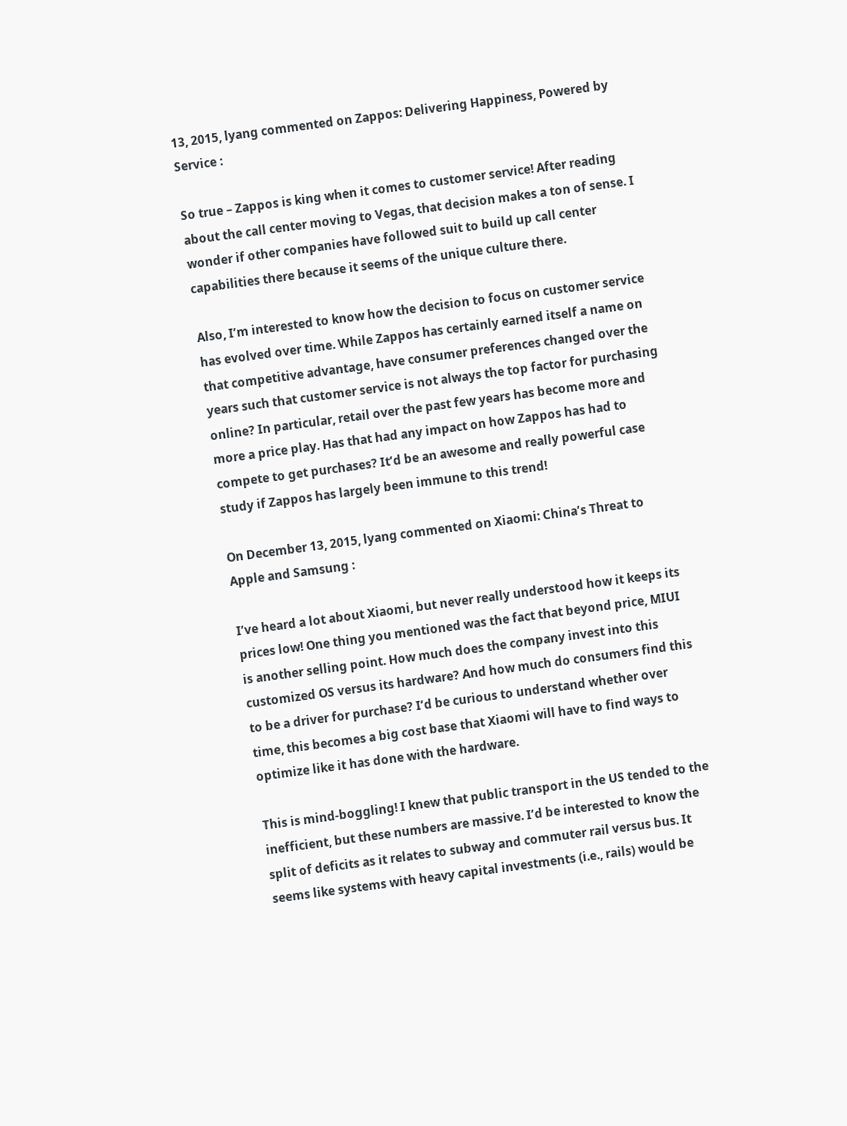13, 2015, lyang commented on Zappos: Delivering Happiness, Powered by Service :

So true – Zappos is king when it comes to customer service! After reading about the call center moving to Vegas, that decision makes a ton of sense. I wonder if other companies have followed suit to build up call center capabilities there because it seems of the unique culture there.

Also, I’m interested to know how the decision to focus on customer service has evolved over time. While Zappos has certainly earned itself a name on that competitive advantage, have consumer preferences changed over the years such that customer service is not always the top factor for purchasing online? In particular, retail over the past few years has become more and more a price play. Has that had any impact on how Zappos has had to compete to get purchases? It’d be an awesome and really powerful case study if Zappos has largely been immune to this trend!

On December 13, 2015, lyang commented on Xiaomi: China’s Threat to Apple and Samsung :

I’ve heard a lot about Xiaomi, but never really understood how it keeps its prices low! One thing you mentioned was the fact that beyond price, MIUI is another selling point. How much does the company invest into this customized OS versus its hardware? And how much do consumers find this to be a driver for purchase? I’d be curious to understand whether over time, this becomes a big cost base that Xiaomi will have to find ways to optimize like it has done with the hardware.

This is mind-boggling! I knew that public transport in the US tended to the inefficient, but these numbers are massive. I’d be interested to know the split of deficits as it relates to subway and commuter rail versus bus. It seems like systems with heavy capital investments (i.e., rails) would be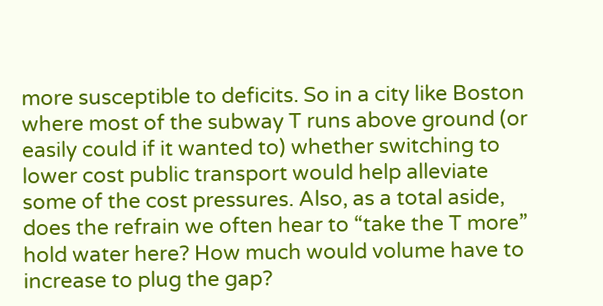more susceptible to deficits. So in a city like Boston where most of the subway T runs above ground (or easily could if it wanted to) whether switching to lower cost public transport would help alleviate some of the cost pressures. Also, as a total aside, does the refrain we often hear to “take the T more” hold water here? How much would volume have to increase to plug the gap?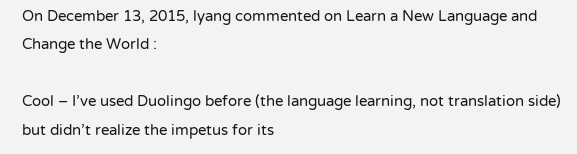On December 13, 2015, lyang commented on Learn a New Language and Change the World :

Cool – I’ve used Duolingo before (the language learning, not translation side) but didn’t realize the impetus for its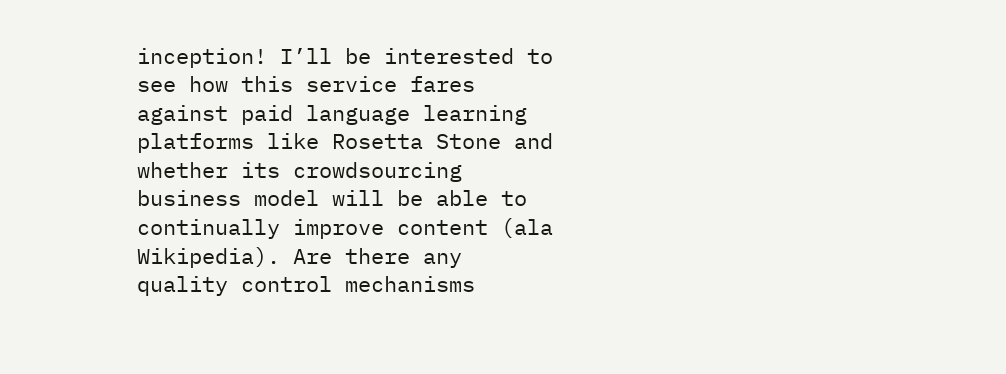inception! I’ll be interested to see how this service fares against paid language learning platforms like Rosetta Stone and whether its crowdsourcing business model will be able to continually improve content (ala Wikipedia). Are there any quality control mechanisms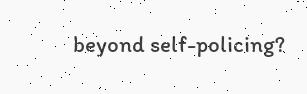beyond self-policing?